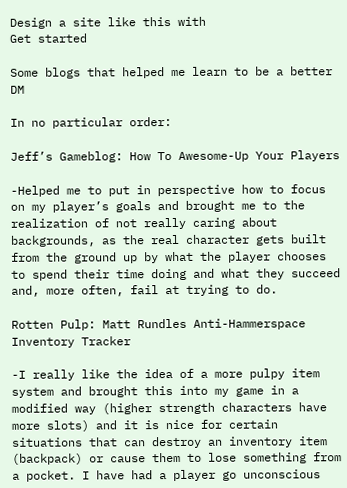Design a site like this with
Get started

Some blogs that helped me learn to be a better DM

In no particular order:

Jeff’s Gameblog: How To Awesome-Up Your Players

-Helped me to put in perspective how to focus on my player’s goals and brought me to the realization of not really caring about backgrounds, as the real character gets built from the ground up by what the player chooses to spend their time doing and what they succeed and, more often, fail at trying to do.

Rotten Pulp: Matt Rundles Anti-Hammerspace Inventory Tracker

-I really like the idea of a more pulpy item system and brought this into my game in a modified way (higher strength characters have more slots) and it is nice for certain situations that can destroy an inventory item (backpack) or cause them to lose something from a pocket. I have had a player go unconscious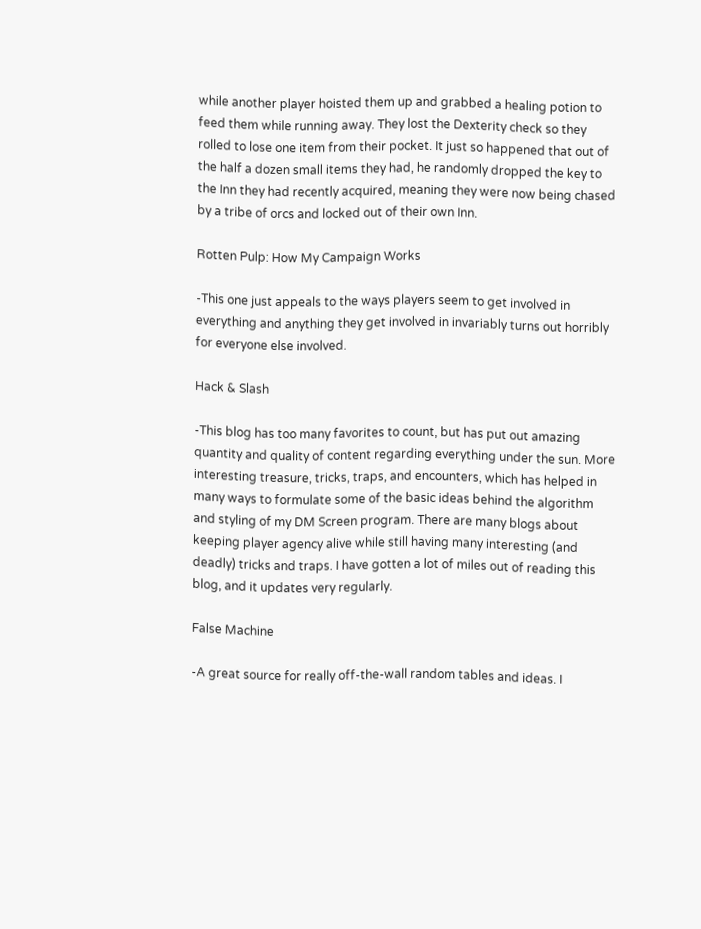while another player hoisted them up and grabbed a healing potion to feed them while running away. They lost the Dexterity check so they rolled to lose one item from their pocket. It just so happened that out of the half a dozen small items they had, he randomly dropped the key to the Inn they had recently acquired, meaning they were now being chased by a tribe of orcs and locked out of their own Inn.

Rotten Pulp: How My Campaign Works

-This one just appeals to the ways players seem to get involved in everything and anything they get involved in invariably turns out horribly for everyone else involved.

Hack & Slash

-This blog has too many favorites to count, but has put out amazing quantity and quality of content regarding everything under the sun. More interesting treasure, tricks, traps, and encounters, which has helped in many ways to formulate some of the basic ideas behind the algorithm and styling of my DM Screen program. There are many blogs about keeping player agency alive while still having many interesting (and deadly) tricks and traps. I have gotten a lot of miles out of reading this blog, and it updates very regularly.

False Machine

-A great source for really off-the-wall random tables and ideas. I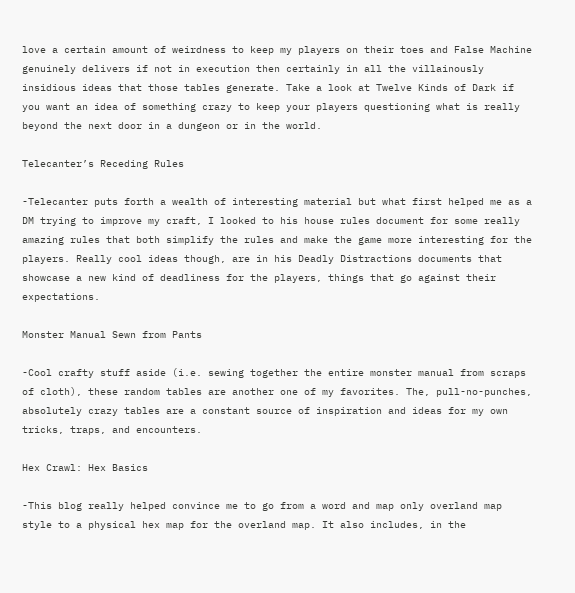love a certain amount of weirdness to keep my players on their toes and False Machine genuinely delivers if not in execution then certainly in all the villainously insidious ideas that those tables generate. Take a look at Twelve Kinds of Dark if you want an idea of something crazy to keep your players questioning what is really beyond the next door in a dungeon or in the world.

Telecanter’s Receding Rules

-Telecanter puts forth a wealth of interesting material but what first helped me as a DM trying to improve my craft, I looked to his house rules document for some really amazing rules that both simplify the rules and make the game more interesting for the players. Really cool ideas though, are in his Deadly Distractions documents that showcase a new kind of deadliness for the players, things that go against their expectations.

Monster Manual Sewn from Pants

-Cool crafty stuff aside (i.e. sewing together the entire monster manual from scraps of cloth), these random tables are another one of my favorites. The, pull-no-punches, absolutely crazy tables are a constant source of inspiration and ideas for my own tricks, traps, and encounters.

Hex Crawl: Hex Basics

-This blog really helped convince me to go from a word and map only overland map style to a physical hex map for the overland map. It also includes, in the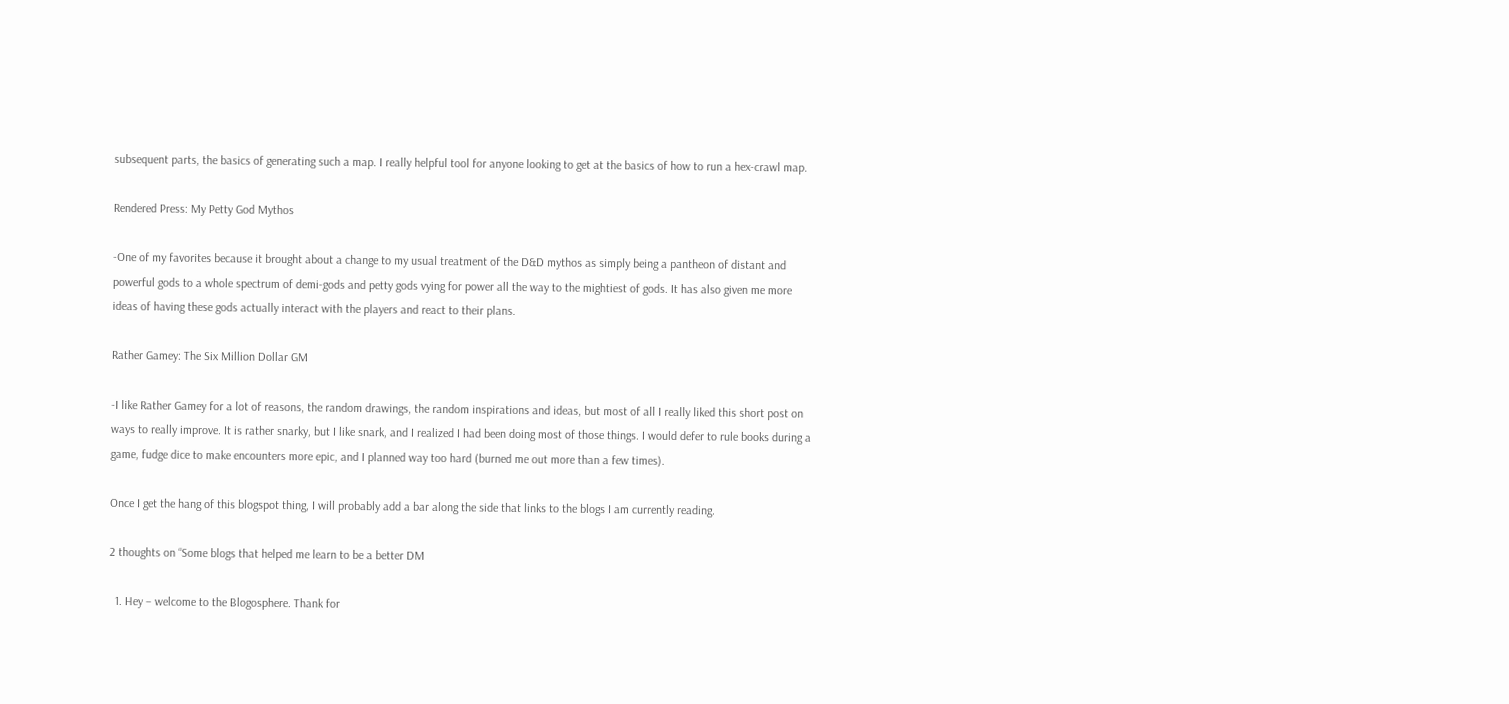subsequent parts, the basics of generating such a map. I really helpful tool for anyone looking to get at the basics of how to run a hex-crawl map.

Rendered Press: My Petty God Mythos

-One of my favorites because it brought about a change to my usual treatment of the D&D mythos as simply being a pantheon of distant and powerful gods to a whole spectrum of demi-gods and petty gods vying for power all the way to the mightiest of gods. It has also given me more ideas of having these gods actually interact with the players and react to their plans.

Rather Gamey: The Six Million Dollar GM

-I like Rather Gamey for a lot of reasons, the random drawings, the random inspirations and ideas, but most of all I really liked this short post on ways to really improve. It is rather snarky, but I like snark, and I realized I had been doing most of those things. I would defer to rule books during a game, fudge dice to make encounters more epic, and I planned way too hard (burned me out more than a few times).

Once I get the hang of this blogspot thing, I will probably add a bar along the side that links to the blogs I am currently reading.

2 thoughts on “Some blogs that helped me learn to be a better DM

  1. Hey – welcome to the Blogosphere. Thank for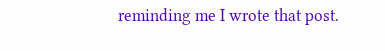reminding me I wrote that post.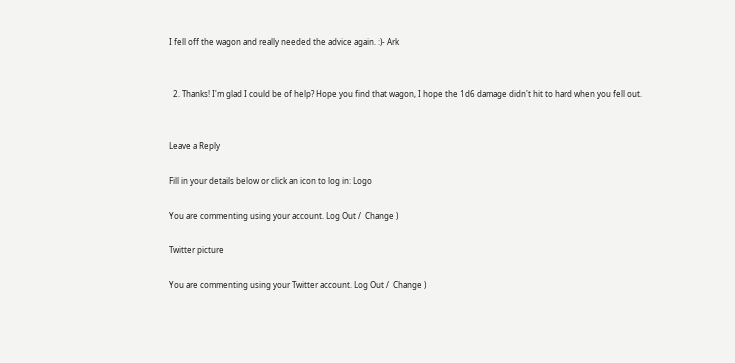I fell off the wagon and really needed the advice again. :)- Ark


  2. Thanks! I'm glad I could be of help? Hope you find that wagon, I hope the 1d6 damage didn't hit to hard when you fell out.


Leave a Reply

Fill in your details below or click an icon to log in: Logo

You are commenting using your account. Log Out /  Change )

Twitter picture

You are commenting using your Twitter account. Log Out /  Change )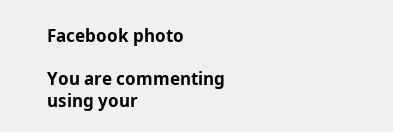Facebook photo

You are commenting using your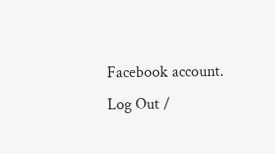Facebook account. Log Out /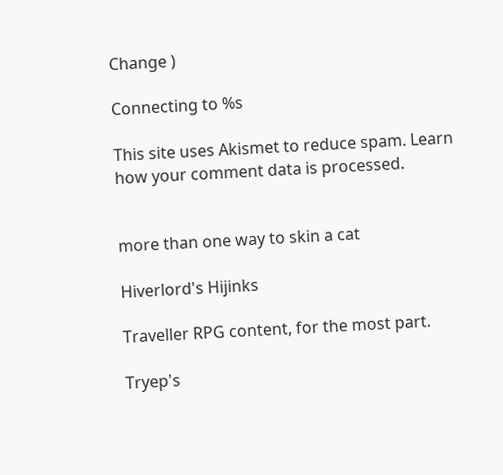Change )

Connecting to %s

This site uses Akismet to reduce spam. Learn how your comment data is processed.


more than one way to skin a cat

Hiverlord's Hijinks

Traveller RPG content, for the most part.

Tryep's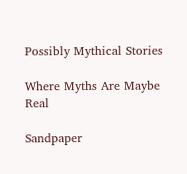Possibly Mythical Stories

Where Myths Are Maybe Real

Sandpaper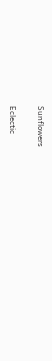Sunflowers

Eclectic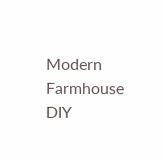Modern Farmhouse DIY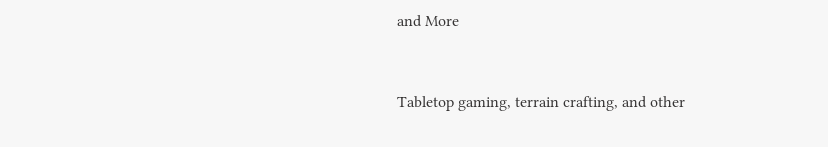and More


Tabletop gaming, terrain crafting, and other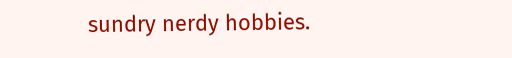sundry nerdy hobbies.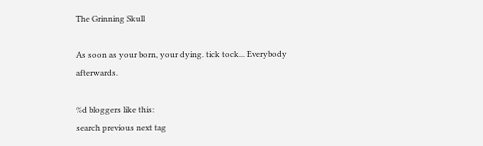The Grinning Skull

As soon as your born, your dying. tick tock... Everybody afterwards.

%d bloggers like this:
search previous next tag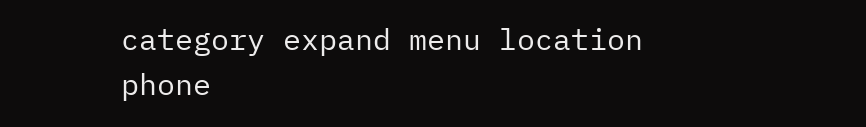category expand menu location phone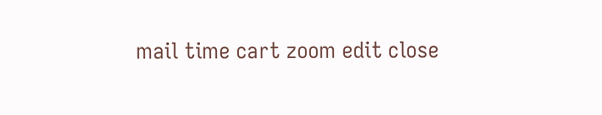mail time cart zoom edit close